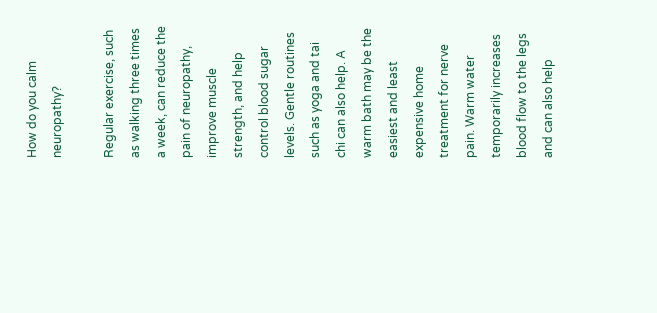How do you calm neuropathy?

Regular exercise, such as walking three times a week, can reduce the pain of neuropathy, improve muscle strength, and help control blood sugar levels. Gentle routines such as yoga and tai chi can also help. A warm bath may be the easiest and least expensive home treatment for nerve pain. Warm water temporarily increases blood flow to the legs and can also help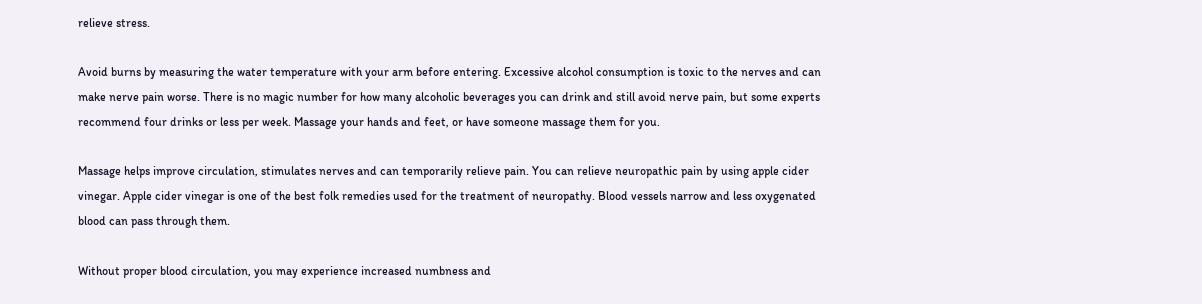relieve stress.

Avoid burns by measuring the water temperature with your arm before entering. Excessive alcohol consumption is toxic to the nerves and can make nerve pain worse. There is no magic number for how many alcoholic beverages you can drink and still avoid nerve pain, but some experts recommend four drinks or less per week. Massage your hands and feet, or have someone massage them for you.

Massage helps improve circulation, stimulates nerves and can temporarily relieve pain. You can relieve neuropathic pain by using apple cider vinegar. Apple cider vinegar is one of the best folk remedies used for the treatment of neuropathy. Blood vessels narrow and less oxygenated blood can pass through them.

Without proper blood circulation, you may experience increased numbness and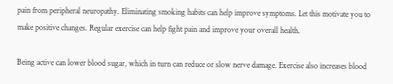pain from peripheral neuropathy. Eliminating smoking habits can help improve symptoms. Let this motivate you to make positive changes. Regular exercise can help fight pain and improve your overall health.

Being active can lower blood sugar, which in turn can reduce or slow nerve damage. Exercise also increases blood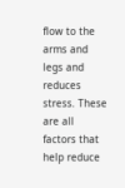flow to the arms and legs and reduces stress. These are all factors that help reduce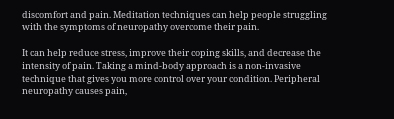discomfort and pain. Meditation techniques can help people struggling with the symptoms of neuropathy overcome their pain.

It can help reduce stress, improve their coping skills, and decrease the intensity of pain. Taking a mind-body approach is a non-invasive technique that gives you more control over your condition. Peripheral neuropathy causes pain,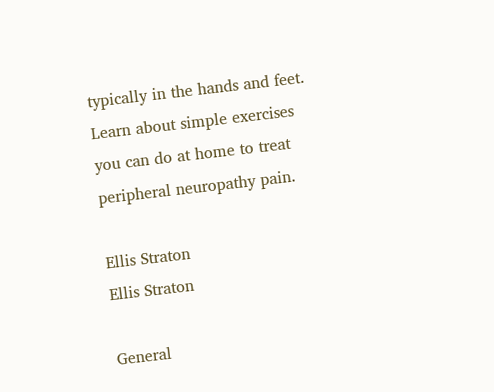typically in the hands and feet. Learn about simple exercises you can do at home to treat peripheral neuropathy pain.

Ellis Straton
Ellis Straton

General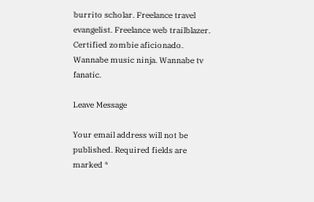burrito scholar. Freelance travel evangelist. Freelance web trailblazer. Certified zombie aficionado. Wannabe music ninja. Wannabe tv fanatic.

Leave Message

Your email address will not be published. Required fields are marked *